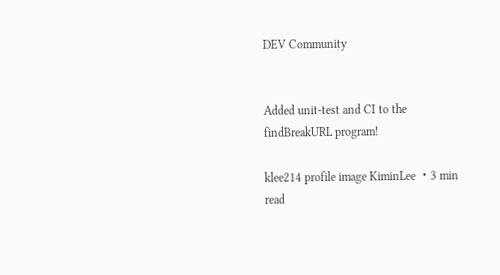DEV Community


Added unit-test and CI to the findBreakURL program!

klee214 profile image KiminLee ・3 min read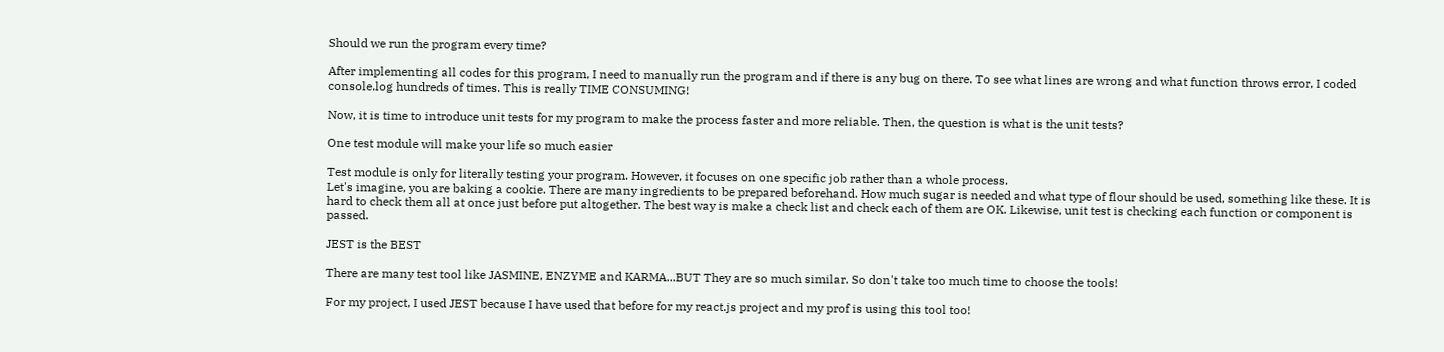Should we run the program every time?

After implementing all codes for this program, I need to manually run the program and if there is any bug on there. To see what lines are wrong and what function throws error, I coded console.log hundreds of times. This is really TIME CONSUMING!

Now, it is time to introduce unit tests for my program to make the process faster and more reliable. Then, the question is what is the unit tests?

One test module will make your life so much easier

Test module is only for literally testing your program. However, it focuses on one specific job rather than a whole process.
Let's imagine, you are baking a cookie. There are many ingredients to be prepared beforehand. How much sugar is needed and what type of flour should be used, something like these. It is hard to check them all at once just before put altogether. The best way is make a check list and check each of them are OK. Likewise, unit test is checking each function or component is passed.

JEST is the BEST

There are many test tool like JASMINE, ENZYME and KARMA...BUT They are so much similar. So don't take too much time to choose the tools!

For my project, I used JEST because I have used that before for my react.js project and my prof is using this tool too!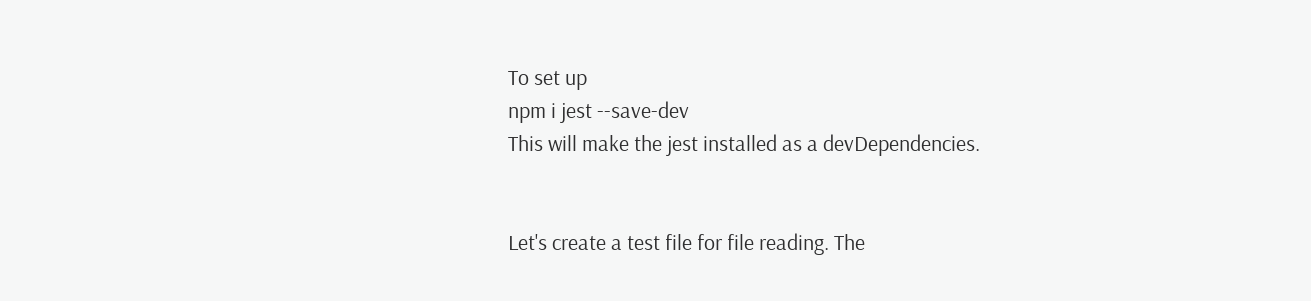To set up
npm i jest --save-dev
This will make the jest installed as a devDependencies.


Let's create a test file for file reading. The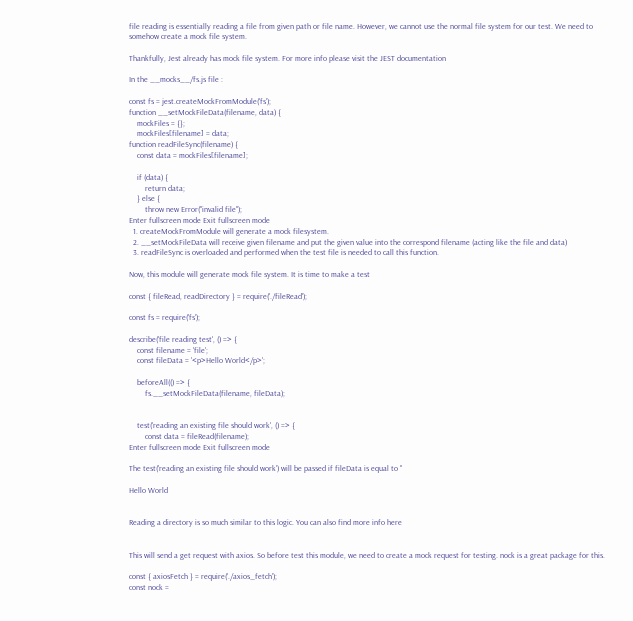file reading is essentially reading a file from given path or file name. However, we cannot use the normal file system for our test. We need to somehow create a mock file system.

Thankfully, Jest already has mock file system. For more info please visit the JEST documentation

In the __mocks__/fs.js file :

const fs = jest.createMockFromModule('fs');
function __setMockFileData(filename, data) {
    mockFiles = {};
    mockFiles[filename] = data;
function readFileSync(filename) {
    const data = mockFiles[filename];

    if (data) {
        return data;
    } else {
        throw new Error("invalid file");
Enter fullscreen mode Exit fullscreen mode
  1. createMockFromModule will generate a mock filesystem.
  2. __setMockFileData will receive given filename and put the given value into the correspond filename (acting like the file and data)
  3. readFileSync is overloaded and performed when the test file is needed to call this function.

Now, this module will generate mock file system. It is time to make a test

const { fileRead, readDirectory } = require('./fileRead');

const fs = require('fs');

describe('file reading test', () => {
    const filename = 'file';
    const fileData = '<p>Hello World</p>';

    beforeAll(() => {
        fs.__setMockFileData(filename, fileData);


    test('reading an existing file should work', () => {
        const data = fileRead(filename);
Enter fullscreen mode Exit fullscreen mode

The test('reading an existing file should work') will be passed if fileData is equal to "

Hello World


Reading a directory is so much similar to this logic. You can also find more info here


This will send a get request with axios. So before test this module, we need to create a mock request for testing. nock is a great package for this.

const { axiosFetch } = require('./axios_fetch');
const nock =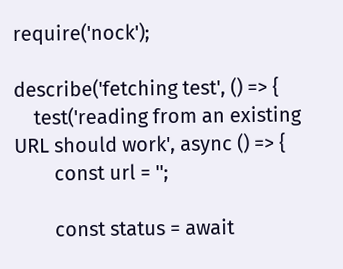require('nock');

describe('fetching test', () => {
    test('reading from an existing URL should work', async () => {
        const url = '';

        const status = await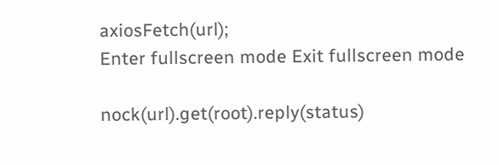axiosFetch(url);
Enter fullscreen mode Exit fullscreen mode

nock(url).get(root).reply(status)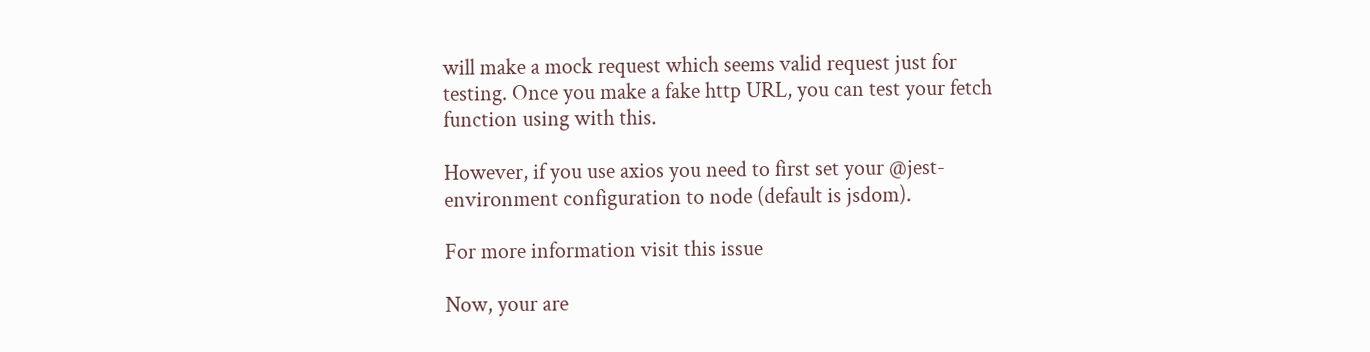will make a mock request which seems valid request just for testing. Once you make a fake http URL, you can test your fetch function using with this.

However, if you use axios you need to first set your @jest-environment configuration to node (default is jsdom).

For more information visit this issue

Now, your are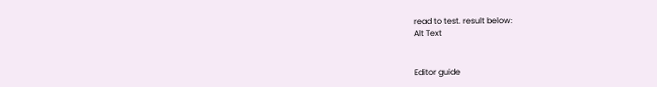read to test. result below:
Alt Text


Editor guide